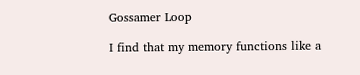Gossamer Loop

I find that my memory functions like a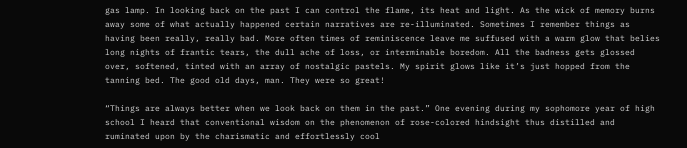gas lamp. In looking back on the past I can control the flame, its heat and light. As the wick of memory burns away some of what actually happened certain narratives are re-illuminated. Sometimes I remember things as having been really, really bad. More often times of reminiscence leave me suffused with a warm glow that belies long nights of frantic tears, the dull ache of loss, or interminable boredom. All the badness gets glossed over, softened, tinted with an array of nostalgic pastels. My spirit glows like it’s just hopped from the tanning bed. The good old days, man. They were so great!

“Things are always better when we look back on them in the past.” One evening during my sophomore year of high school I heard that conventional wisdom on the phenomenon of rose-colored hindsight thus distilled and ruminated upon by the charismatic and effortlessly cool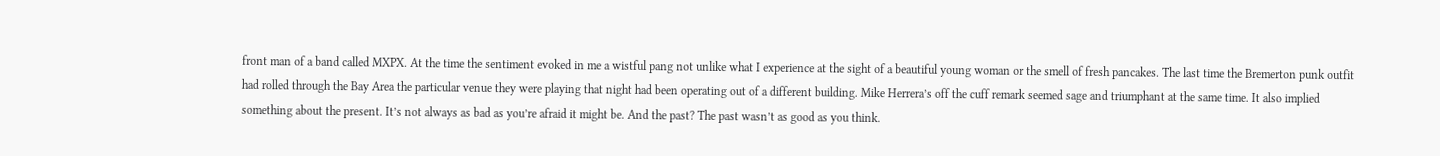front man of a band called MXPX. At the time the sentiment evoked in me a wistful pang not unlike what I experience at the sight of a beautiful young woman or the smell of fresh pancakes. The last time the Bremerton punk outfit had rolled through the Bay Area the particular venue they were playing that night had been operating out of a different building. Mike Herrera’s off the cuff remark seemed sage and triumphant at the same time. It also implied something about the present. It’s not always as bad as you’re afraid it might be. And the past? The past wasn’t as good as you think.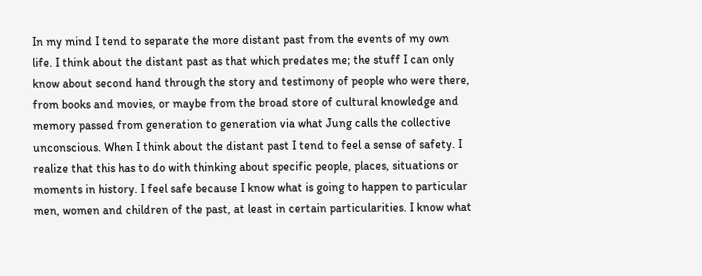In my mind I tend to separate the more distant past from the events of my own life. I think about the distant past as that which predates me; the stuff I can only know about second hand through the story and testimony of people who were there, from books and movies, or maybe from the broad store of cultural knowledge and memory passed from generation to generation via what Jung calls the collective unconscious. When I think about the distant past I tend to feel a sense of safety. I realize that this has to do with thinking about specific people, places, situations or moments in history. I feel safe because I know what is going to happen to particular men, women and children of the past, at least in certain particularities. I know what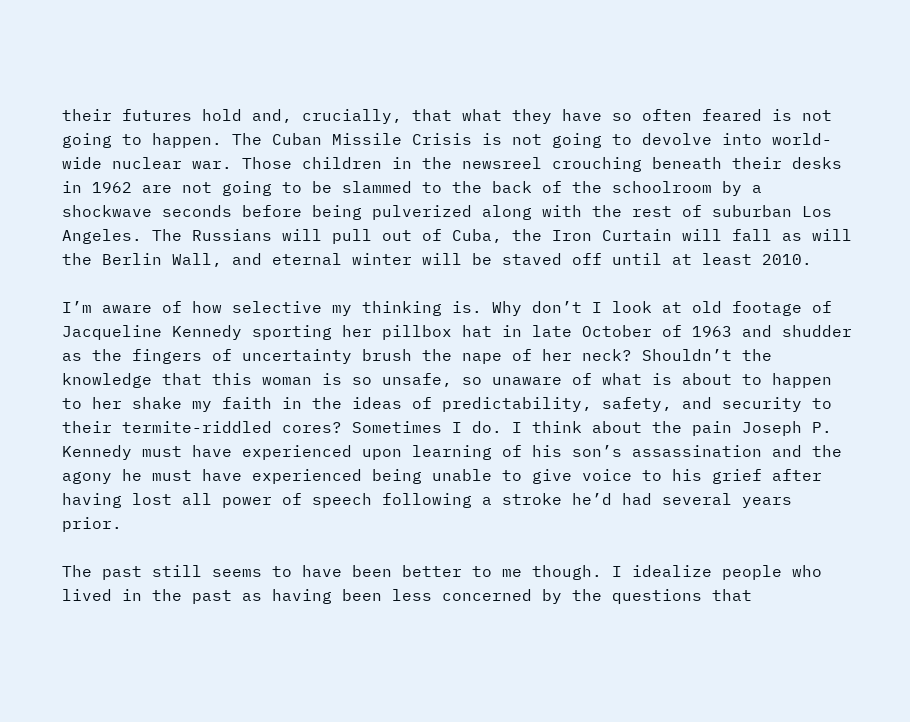their futures hold and, crucially, that what they have so often feared is not going to happen. The Cuban Missile Crisis is not going to devolve into world-wide nuclear war. Those children in the newsreel crouching beneath their desks in 1962 are not going to be slammed to the back of the schoolroom by a shockwave seconds before being pulverized along with the rest of suburban Los Angeles. The Russians will pull out of Cuba, the Iron Curtain will fall as will the Berlin Wall, and eternal winter will be staved off until at least 2010.

I’m aware of how selective my thinking is. Why don’t I look at old footage of Jacqueline Kennedy sporting her pillbox hat in late October of 1963 and shudder as the fingers of uncertainty brush the nape of her neck? Shouldn’t the knowledge that this woman is so unsafe, so unaware of what is about to happen to her shake my faith in the ideas of predictability, safety, and security to their termite-riddled cores? Sometimes I do. I think about the pain Joseph P. Kennedy must have experienced upon learning of his son’s assassination and the agony he must have experienced being unable to give voice to his grief after having lost all power of speech following a stroke he’d had several years prior.

The past still seems to have been better to me though. I idealize people who lived in the past as having been less concerned by the questions that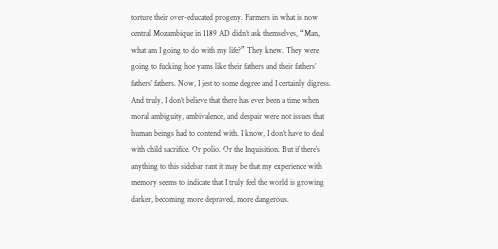torture their over-educated progeny. Farmers in what is now central Mozambique in 1189 AD didn’t ask themselves, “Man, what am I going to do with my life?” They knew. They were going to fucking hoe yams like their fathers and their fathers’ fathers’ fathers. Now, I jest to some degree and I certainly digress. And truly, I don’t believe that there has ever been a time when moral ambiguity, ambivalence, and despair were not issues that human beings had to contend with. I know, I don’t have to deal with child sacrifice. Or polio. Or the Inquisition. But if there’s anything to this sidebar rant it may be that my experience with memory seems to indicate that I truly feel the world is growing darker, becoming more depraved, more dangerous.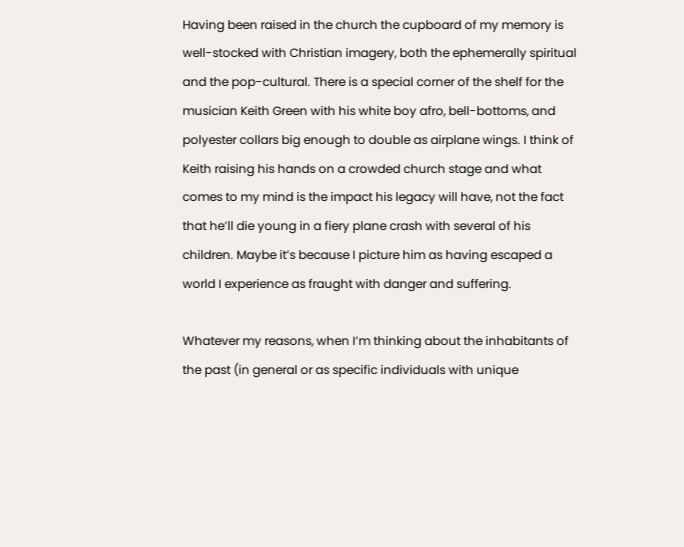Having been raised in the church the cupboard of my memory is well-stocked with Christian imagery, both the ephemerally spiritual and the pop-cultural. There is a special corner of the shelf for the musician Keith Green with his white boy afro, bell-bottoms, and polyester collars big enough to double as airplane wings. I think of Keith raising his hands on a crowded church stage and what comes to my mind is the impact his legacy will have, not the fact that he’ll die young in a fiery plane crash with several of his children. Maybe it’s because I picture him as having escaped a world I experience as fraught with danger and suffering.

Whatever my reasons, when I’m thinking about the inhabitants of the past (in general or as specific individuals with unique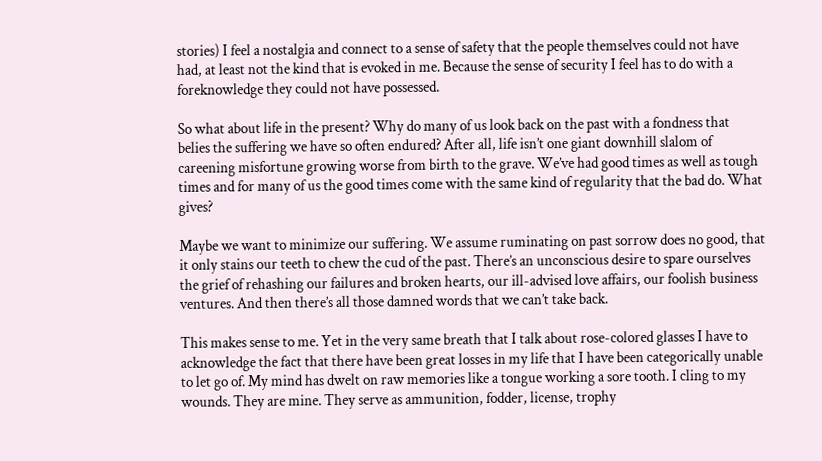stories) I feel a nostalgia and connect to a sense of safety that the people themselves could not have had, at least not the kind that is evoked in me. Because the sense of security I feel has to do with a foreknowledge they could not have possessed.

So what about life in the present? Why do many of us look back on the past with a fondness that belies the suffering we have so often endured? After all, life isn’t one giant downhill slalom of careening misfortune growing worse from birth to the grave. We’ve had good times as well as tough times and for many of us the good times come with the same kind of regularity that the bad do. What gives?

Maybe we want to minimize our suffering. We assume ruminating on past sorrow does no good, that it only stains our teeth to chew the cud of the past. There’s an unconscious desire to spare ourselves the grief of rehashing our failures and broken hearts, our ill-advised love affairs, our foolish business ventures. And then there’s all those damned words that we can’t take back.

This makes sense to me. Yet in the very same breath that I talk about rose-colored glasses I have to acknowledge the fact that there have been great losses in my life that I have been categorically unable to let go of. My mind has dwelt on raw memories like a tongue working a sore tooth. I cling to my wounds. They are mine. They serve as ammunition, fodder, license, trophy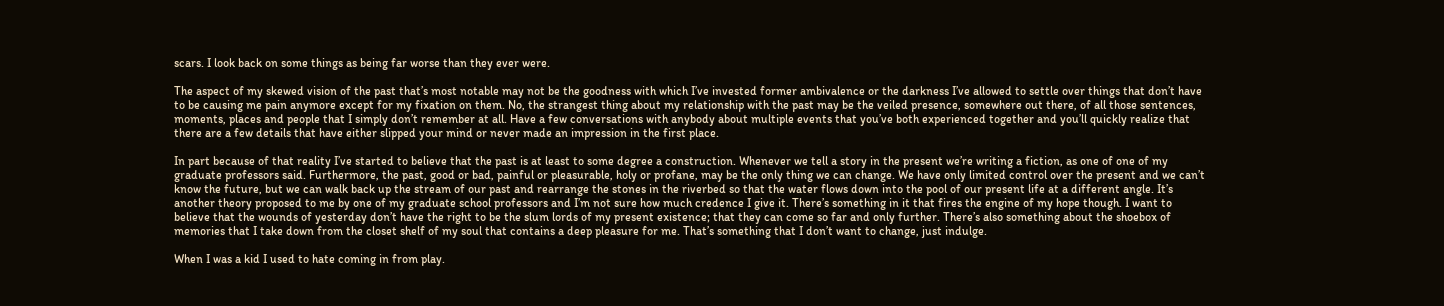scars. I look back on some things as being far worse than they ever were.

The aspect of my skewed vision of the past that’s most notable may not be the goodness with which I’ve invested former ambivalence or the darkness I’ve allowed to settle over things that don’t have to be causing me pain anymore except for my fixation on them. No, the strangest thing about my relationship with the past may be the veiled presence, somewhere out there, of all those sentences, moments, places and people that I simply don’t remember at all. Have a few conversations with anybody about multiple events that you’ve both experienced together and you’ll quickly realize that there are a few details that have either slipped your mind or never made an impression in the first place.

In part because of that reality I’ve started to believe that the past is at least to some degree a construction. Whenever we tell a story in the present we’re writing a fiction, as one of one of my graduate professors said. Furthermore, the past, good or bad, painful or pleasurable, holy or profane, may be the only thing we can change. We have only limited control over the present and we can’t know the future, but we can walk back up the stream of our past and rearrange the stones in the riverbed so that the water flows down into the pool of our present life at a different angle. It’s another theory proposed to me by one of my graduate school professors and I’m not sure how much credence I give it. There’s something in it that fires the engine of my hope though. I want to believe that the wounds of yesterday don’t have the right to be the slum lords of my present existence; that they can come so far and only further. There’s also something about the shoebox of memories that I take down from the closet shelf of my soul that contains a deep pleasure for me. That’s something that I don’t want to change, just indulge.

When I was a kid I used to hate coming in from play.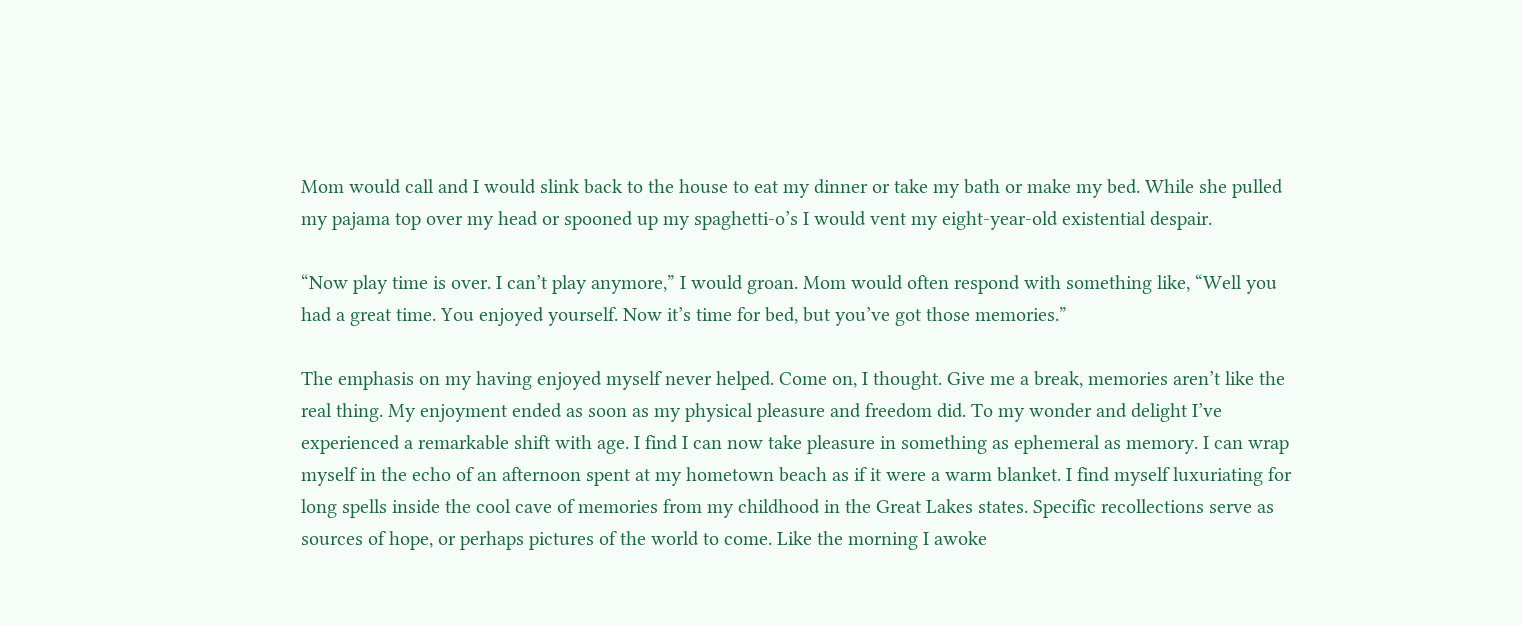Mom would call and I would slink back to the house to eat my dinner or take my bath or make my bed. While she pulled my pajama top over my head or spooned up my spaghetti-o’s I would vent my eight-year-old existential despair.

“Now play time is over. I can’t play anymore,” I would groan. Mom would often respond with something like, “Well you had a great time. You enjoyed yourself. Now it’s time for bed, but you’ve got those memories.”

The emphasis on my having enjoyed myself never helped. Come on, I thought. Give me a break, memories aren’t like the real thing. My enjoyment ended as soon as my physical pleasure and freedom did. To my wonder and delight I’ve experienced a remarkable shift with age. I find I can now take pleasure in something as ephemeral as memory. I can wrap myself in the echo of an afternoon spent at my hometown beach as if it were a warm blanket. I find myself luxuriating for long spells inside the cool cave of memories from my childhood in the Great Lakes states. Specific recollections serve as sources of hope, or perhaps pictures of the world to come. Like the morning I awoke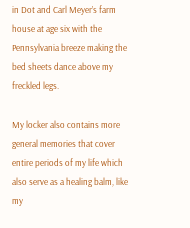in Dot and Carl Meyer’s farm house at age six with the Pennsylvania breeze making the bed sheets dance above my freckled legs.

My locker also contains more general memories that cover entire periods of my life which also serve as a healing balm, like my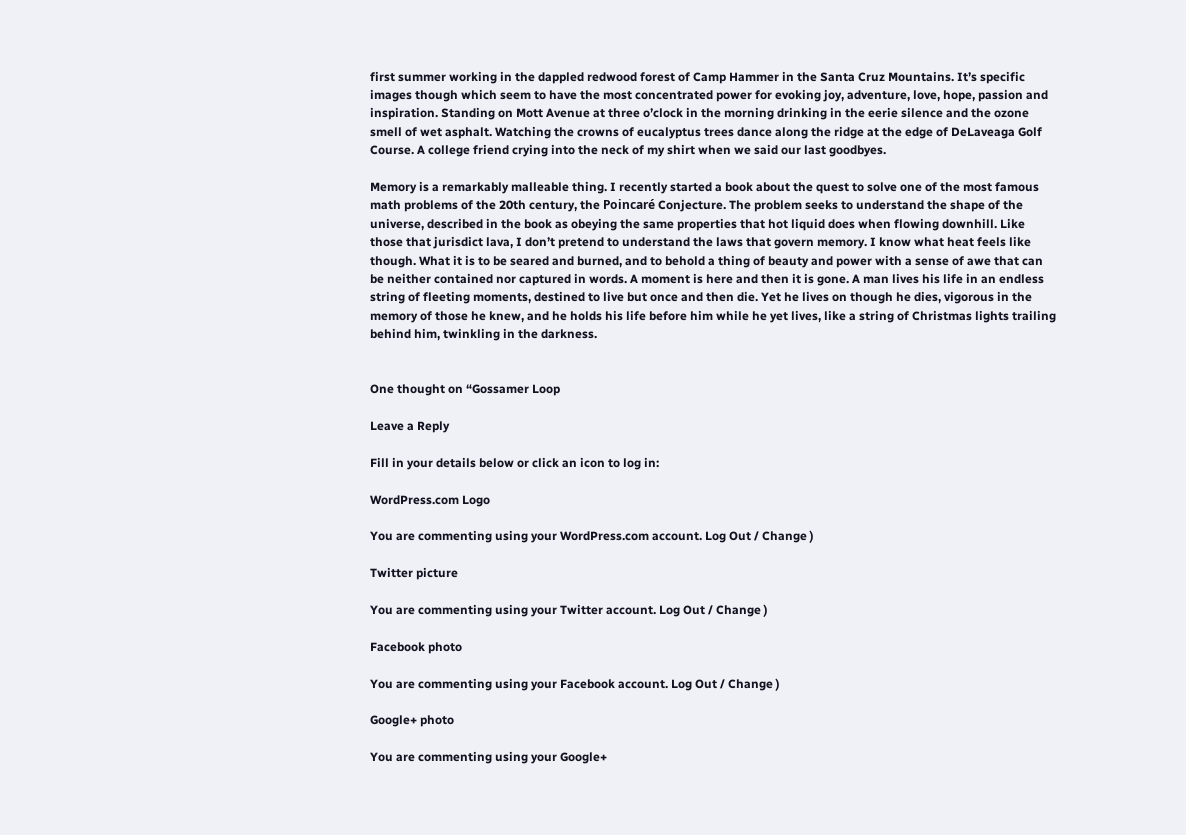first summer working in the dappled redwood forest of Camp Hammer in the Santa Cruz Mountains. It’s specific images though which seem to have the most concentrated power for evoking joy, adventure, love, hope, passion and inspiration. Standing on Mott Avenue at three o’clock in the morning drinking in the eerie silence and the ozone smell of wet asphalt. Watching the crowns of eucalyptus trees dance along the ridge at the edge of DeLaveaga Golf Course. A college friend crying into the neck of my shirt when we said our last goodbyes.

Memory is a remarkably malleable thing. I recently started a book about the quest to solve one of the most famous math problems of the 20th century, the Poincaré Conjecture. The problem seeks to understand the shape of the universe, described in the book as obeying the same properties that hot liquid does when flowing downhill. Like those that jurisdict lava, I don’t pretend to understand the laws that govern memory. I know what heat feels like though. What it is to be seared and burned, and to behold a thing of beauty and power with a sense of awe that can be neither contained nor captured in words. A moment is here and then it is gone. A man lives his life in an endless string of fleeting moments, destined to live but once and then die. Yet he lives on though he dies, vigorous in the memory of those he knew, and he holds his life before him while he yet lives, like a string of Christmas lights trailing behind him, twinkling in the darkness.


One thought on “Gossamer Loop

Leave a Reply

Fill in your details below or click an icon to log in:

WordPress.com Logo

You are commenting using your WordPress.com account. Log Out / Change )

Twitter picture

You are commenting using your Twitter account. Log Out / Change )

Facebook photo

You are commenting using your Facebook account. Log Out / Change )

Google+ photo

You are commenting using your Google+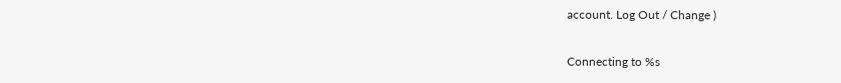account. Log Out / Change )

Connecting to %s